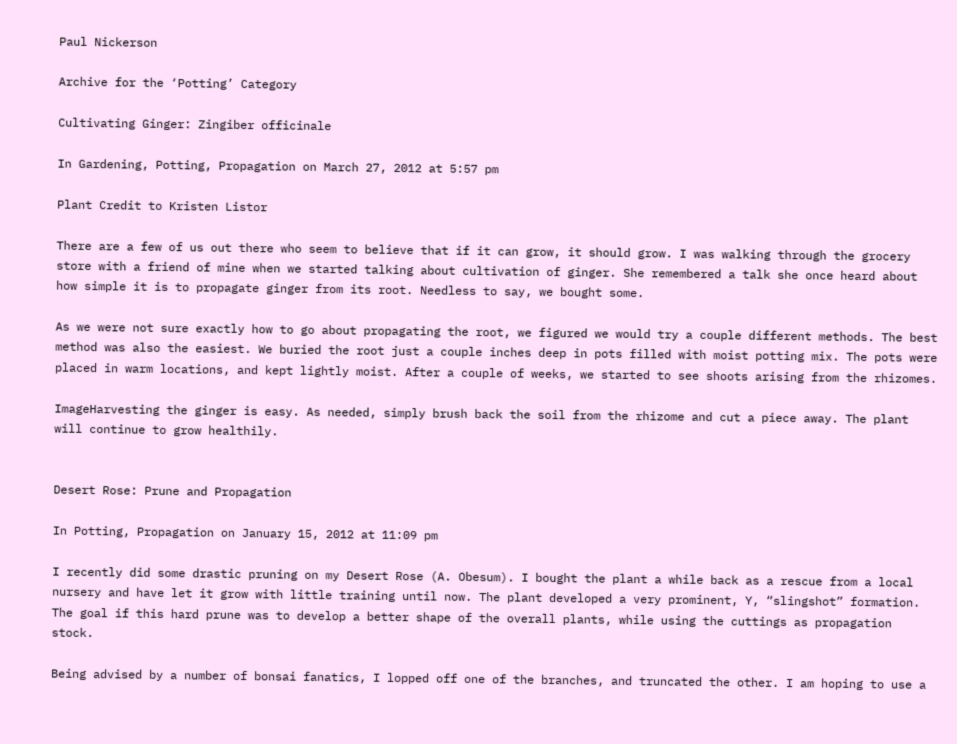Paul Nickerson

Archive for the ‘Potting’ Category

Cultivating Ginger: Zingiber officinale

In Gardening, Potting, Propagation on March 27, 2012 at 5:57 pm

Plant Credit to Kristen Listor

There are a few of us out there who seem to believe that if it can grow, it should grow. I was walking through the grocery store with a friend of mine when we started talking about cultivation of ginger. She remembered a talk she once heard about how simple it is to propagate ginger from its root. Needless to say, we bought some.

As we were not sure exactly how to go about propagating the root, we figured we would try a couple different methods. The best method was also the easiest. We buried the root just a couple inches deep in pots filled with moist potting mix. The pots were placed in warm locations, and kept lightly moist. After a couple of weeks, we started to see shoots arising from the rhizomes.

ImageHarvesting the ginger is easy. As needed, simply brush back the soil from the rhizome and cut a piece away. The plant will continue to grow healthily.


Desert Rose: Prune and Propagation

In Potting, Propagation on January 15, 2012 at 11:09 pm

I recently did some drastic pruning on my Desert Rose (A. Obesum). I bought the plant a while back as a rescue from a local nursery and have let it grow with little training until now. The plant developed a very prominent, Y, “slingshot” formation. The goal if this hard prune was to develop a better shape of the overall plants, while using the cuttings as propagation stock.

Being advised by a number of bonsai fanatics, I lopped off one of the branches, and truncated the other. I am hoping to use a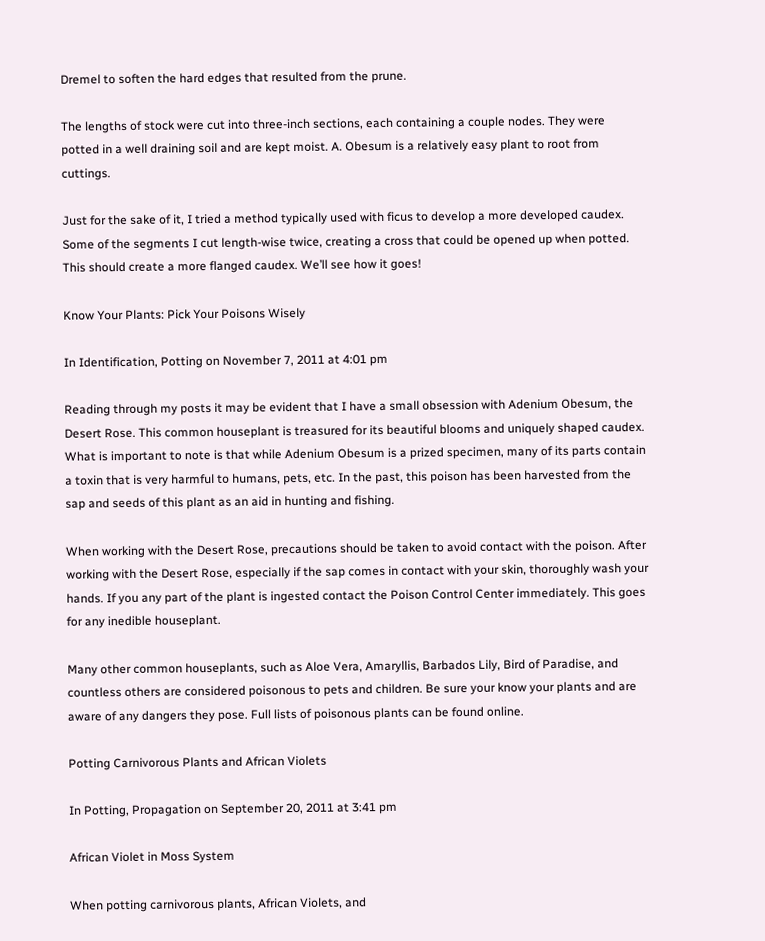Dremel to soften the hard edges that resulted from the prune.

The lengths of stock were cut into three-inch sections, each containing a couple nodes. They were potted in a well draining soil and are kept moist. A. Obesum is a relatively easy plant to root from cuttings.

Just for the sake of it, I tried a method typically used with ficus to develop a more developed caudex. Some of the segments I cut length-wise twice, creating a cross that could be opened up when potted. This should create a more flanged caudex. We’ll see how it goes!

Know Your Plants: Pick Your Poisons Wisely

In Identification, Potting on November 7, 2011 at 4:01 pm

Reading through my posts it may be evident that I have a small obsession with Adenium Obesum, the Desert Rose. This common houseplant is treasured for its beautiful blooms and uniquely shaped caudex. What is important to note is that while Adenium Obesum is a prized specimen, many of its parts contain a toxin that is very harmful to humans, pets, etc. In the past, this poison has been harvested from the sap and seeds of this plant as an aid in hunting and fishing.

When working with the Desert Rose, precautions should be taken to avoid contact with the poison. After working with the Desert Rose, especially if the sap comes in contact with your skin, thoroughly wash your hands. If you any part of the plant is ingested contact the Poison Control Center immediately. This goes for any inedible houseplant.

Many other common houseplants, such as Aloe Vera, Amaryllis, Barbados Lily, Bird of Paradise, and countless others are considered poisonous to pets and children. Be sure your know your plants and are aware of any dangers they pose. Full lists of poisonous plants can be found online.

Potting Carnivorous Plants and African Violets

In Potting, Propagation on September 20, 2011 at 3:41 pm

African Violet in Moss System

When potting carnivorous plants, African Violets, and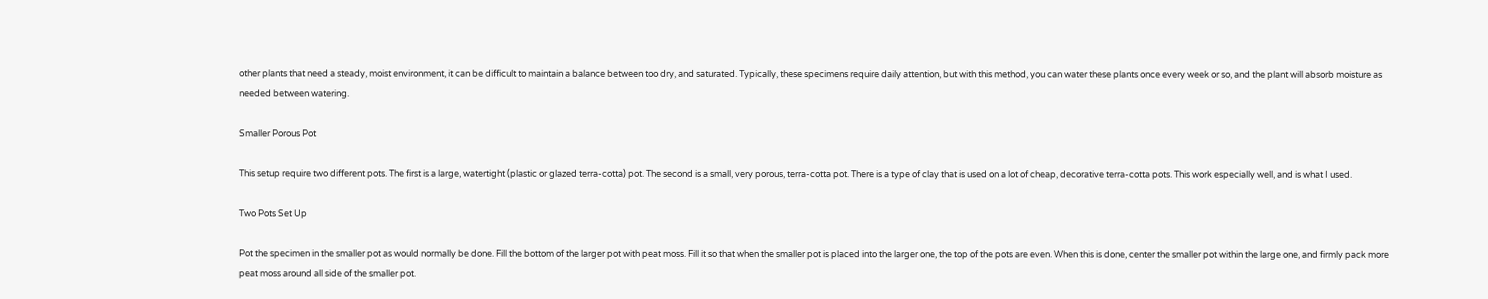other plants that need a steady, moist environment, it can be difficult to maintain a balance between too dry, and saturated. Typically, these specimens require daily attention, but with this method, you can water these plants once every week or so, and the plant will absorb moisture as needed between watering.

Smaller Porous Pot

This setup require two different pots. The first is a large, watertight (plastic or glazed terra-cotta) pot. The second is a small, very porous, terra-cotta pot. There is a type of clay that is used on a lot of cheap, decorative terra-cotta pots. This work especially well, and is what I used.

Two Pots Set Up

Pot the specimen in the smaller pot as would normally be done. Fill the bottom of the larger pot with peat moss. Fill it so that when the smaller pot is placed into the larger one, the top of the pots are even. When this is done, center the smaller pot within the large one, and firmly pack more peat moss around all side of the smaller pot.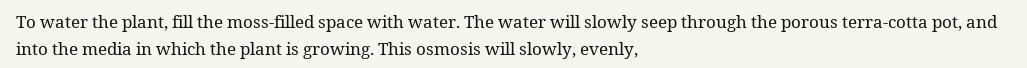To water the plant, fill the moss-filled space with water. The water will slowly seep through the porous terra-cotta pot, and into the media in which the plant is growing. This osmosis will slowly, evenly,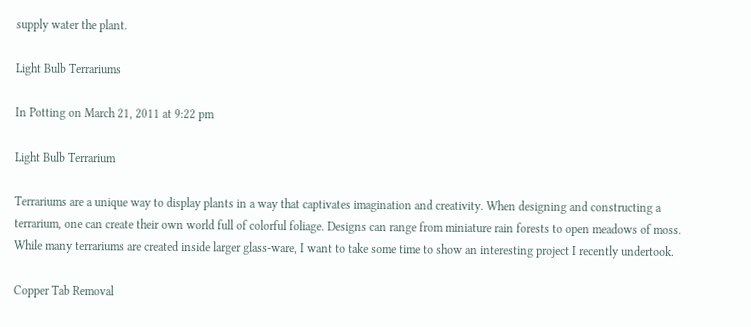supply water the plant.

Light Bulb Terrariums

In Potting on March 21, 2011 at 9:22 pm

Light Bulb Terrarium

Terrariums are a unique way to display plants in a way that captivates imagination and creativity. When designing and constructing a terrarium, one can create their own world full of colorful foliage. Designs can range from miniature rain forests to open meadows of moss. While many terrariums are created inside larger glass-ware, I want to take some time to show an interesting project I recently undertook.

Copper Tab Removal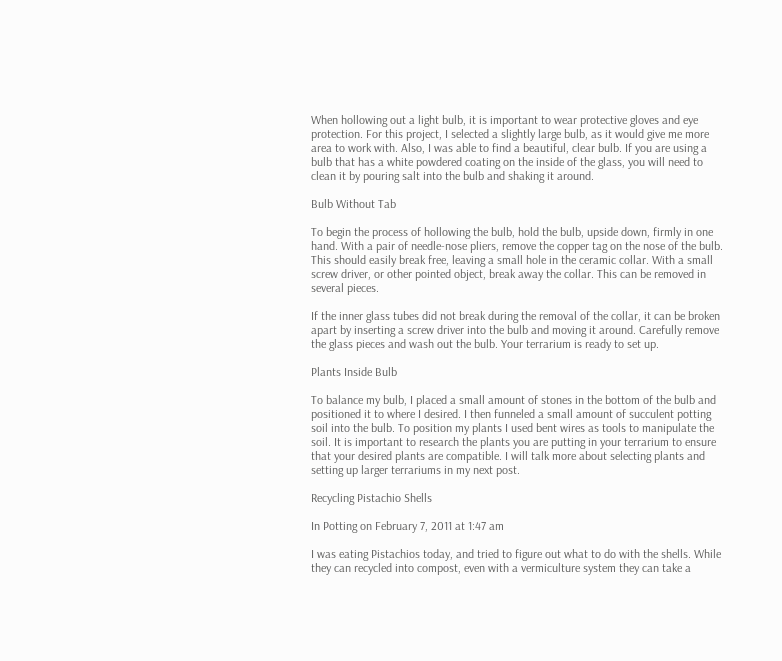When hollowing out a light bulb, it is important to wear protective gloves and eye protection. For this project, I selected a slightly large bulb, as it would give me more area to work with. Also, I was able to find a beautiful, clear bulb. If you are using a bulb that has a white powdered coating on the inside of the glass, you will need to clean it by pouring salt into the bulb and shaking it around.

Bulb Without Tab

To begin the process of hollowing the bulb, hold the bulb, upside down, firmly in one hand. With a pair of needle-nose pliers, remove the copper tag on the nose of the bulb. This should easily break free, leaving a small hole in the ceramic collar. With a small screw driver, or other pointed object, break away the collar. This can be removed in several pieces.

If the inner glass tubes did not break during the removal of the collar, it can be broken apart by inserting a screw driver into the bulb and moving it around. Carefully remove the glass pieces and wash out the bulb. Your terrarium is ready to set up.

Plants Inside Bulb

To balance my bulb, I placed a small amount of stones in the bottom of the bulb and positioned it to where I desired. I then funneled a small amount of succulent potting soil into the bulb. To position my plants I used bent wires as tools to manipulate the soil. It is important to research the plants you are putting in your terrarium to ensure that your desired plants are compatible. I will talk more about selecting plants and setting up larger terrariums in my next post.

Recycling Pistachio Shells

In Potting on February 7, 2011 at 1:47 am

I was eating Pistachios today, and tried to figure out what to do with the shells. While they can recycled into compost, even with a vermiculture system they can take a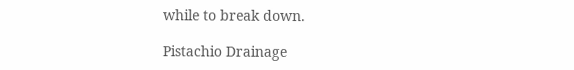while to break down.

Pistachio Drainage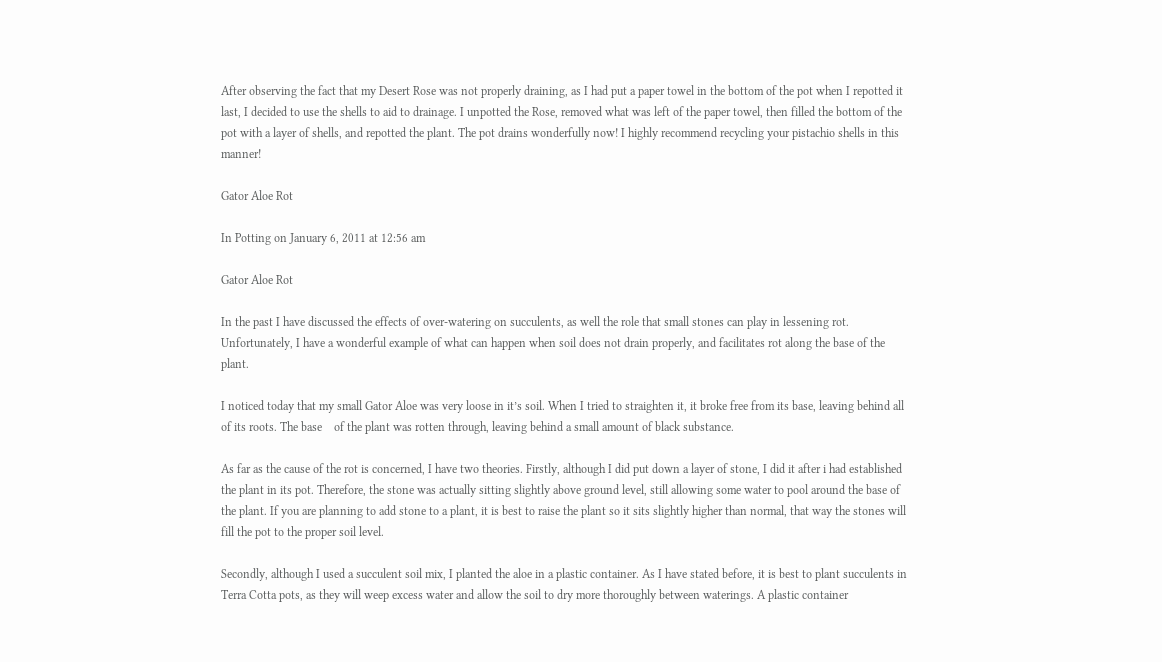After observing the fact that my Desert Rose was not properly draining, as I had put a paper towel in the bottom of the pot when I repotted it last, I decided to use the shells to aid to drainage. I unpotted the Rose, removed what was left of the paper towel, then filled the bottom of the pot with a layer of shells, and repotted the plant. The pot drains wonderfully now! I highly recommend recycling your pistachio shells in this manner!

Gator Aloe Rot

In Potting on January 6, 2011 at 12:56 am

Gator Aloe Rot

In the past I have discussed the effects of over-watering on succulents, as well the role that small stones can play in lessening rot. Unfortunately, I have a wonderful example of what can happen when soil does not drain properly, and facilitates rot along the base of the plant.

I noticed today that my small Gator Aloe was very loose in it’s soil. When I tried to straighten it, it broke free from its base, leaving behind all of its roots. The base    of the plant was rotten through, leaving behind a small amount of black substance.

As far as the cause of the rot is concerned, I have two theories. Firstly, although I did put down a layer of stone, I did it after i had established the plant in its pot. Therefore, the stone was actually sitting slightly above ground level, still allowing some water to pool around the base of the plant. If you are planning to add stone to a plant, it is best to raise the plant so it sits slightly higher than normal, that way the stones will fill the pot to the proper soil level.

Secondly, although I used a succulent soil mix, I planted the aloe in a plastic container. As I have stated before, it is best to plant succulents in Terra Cotta pots, as they will weep excess water and allow the soil to dry more thoroughly between waterings. A plastic container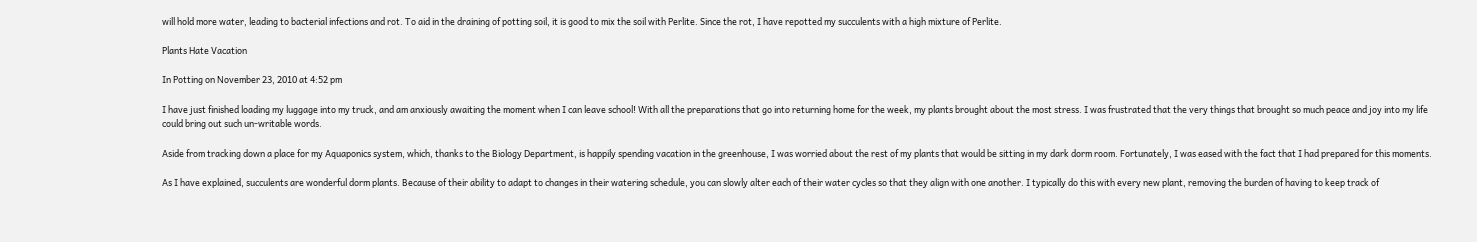will hold more water, leading to bacterial infections and rot. To aid in the draining of potting soil, it is good to mix the soil with Perlite. Since the rot, I have repotted my succulents with a high mixture of Perlite.

Plants Hate Vacation

In Potting on November 23, 2010 at 4:52 pm

I have just finished loading my luggage into my truck, and am anxiously awaiting the moment when I can leave school! With all the preparations that go into returning home for the week, my plants brought about the most stress. I was frustrated that the very things that brought so much peace and joy into my life could bring out such un-writable words.

Aside from tracking down a place for my Aquaponics system, which, thanks to the Biology Department, is happily spending vacation in the greenhouse, I was worried about the rest of my plants that would be sitting in my dark dorm room. Fortunately, I was eased with the fact that I had prepared for this moments.

As I have explained, succulents are wonderful dorm plants. Because of their ability to adapt to changes in their watering schedule, you can slowly alter each of their water cycles so that they align with one another. I typically do this with every new plant, removing the burden of having to keep track of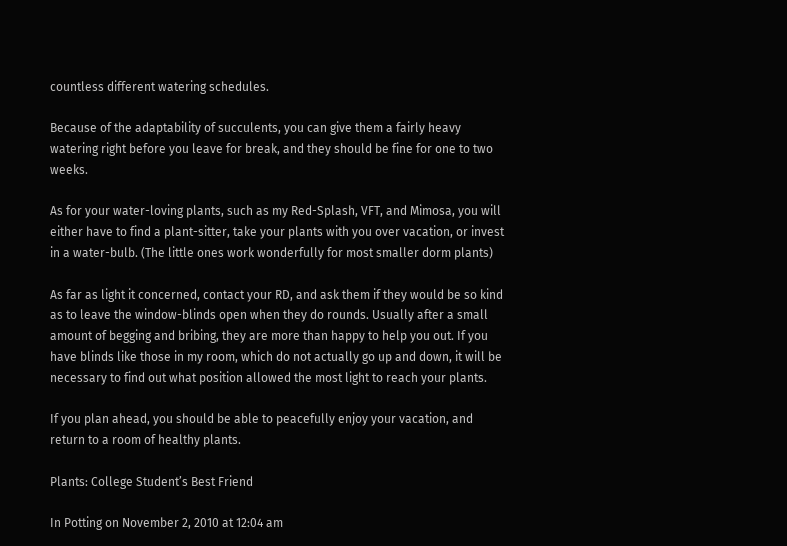countless different watering schedules.

Because of the adaptability of succulents, you can give them a fairly heavy watering right before you leave for break, and they should be fine for one to two weeks.

As for your water-loving plants, such as my Red-Splash, VFT, and Mimosa, you will either have to find a plant-sitter, take your plants with you over vacation, or invest in a water-bulb. (The little ones work wonderfully for most smaller dorm plants)

As far as light it concerned, contact your RD, and ask them if they would be so kind as to leave the window-blinds open when they do rounds. Usually after a small amount of begging and bribing, they are more than happy to help you out. If you have blinds like those in my room, which do not actually go up and down, it will be necessary to find out what position allowed the most light to reach your plants.

If you plan ahead, you should be able to peacefully enjoy your vacation, and return to a room of healthy plants.

Plants: College Student’s Best Friend

In Potting on November 2, 2010 at 12:04 am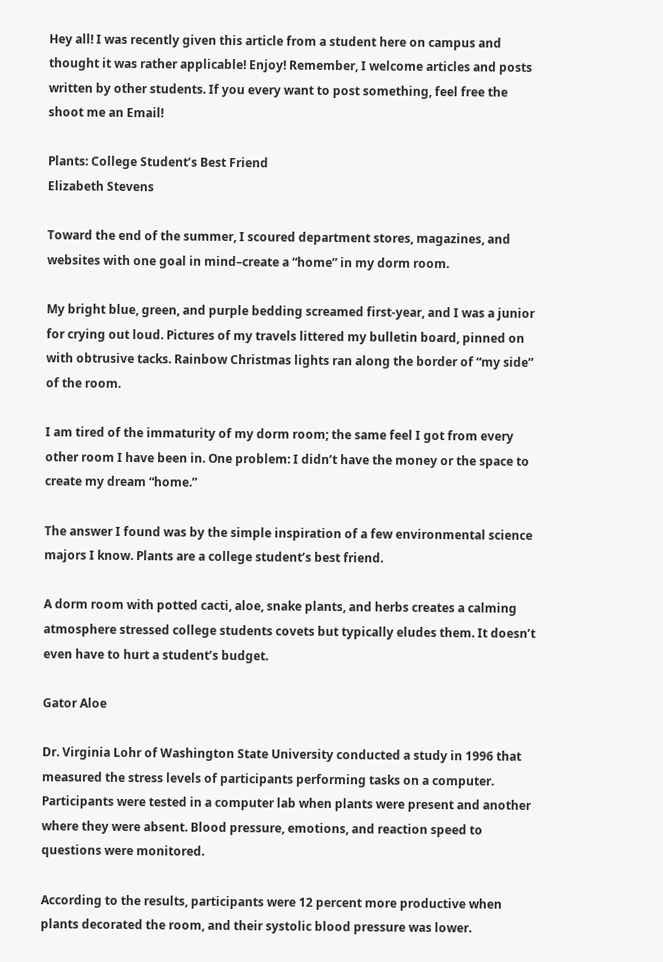Hey all! I was recently given this article from a student here on campus and thought it was rather applicable! Enjoy! Remember, I welcome articles and posts written by other students. If you every want to post something, feel free the shoot me an Email!

Plants: College Student’s Best Friend
Elizabeth Stevens

Toward the end of the summer, I scoured department stores, magazines, and websites with one goal in mind–create a “home” in my dorm room.

My bright blue, green, and purple bedding screamed first-year, and I was a junior for crying out loud. Pictures of my travels littered my bulletin board, pinned on with obtrusive tacks. Rainbow Christmas lights ran along the border of “my side” of the room.

I am tired of the immaturity of my dorm room; the same feel I got from every other room I have been in. One problem: I didn’t have the money or the space to create my dream “home.”

The answer I found was by the simple inspiration of a few environmental science majors I know. Plants are a college student’s best friend.

A dorm room with potted cacti, aloe, snake plants, and herbs creates a calming atmosphere stressed college students covets but typically eludes them. It doesn’t even have to hurt a student’s budget.

Gator Aloe

Dr. Virginia Lohr of Washington State University conducted a study in 1996 that measured the stress levels of participants performing tasks on a computer. Participants were tested in a computer lab when plants were present and another where they were absent. Blood pressure, emotions, and reaction speed to questions were monitored.

According to the results, participants were 12 percent more productive when plants decorated the room, and their systolic blood pressure was lower.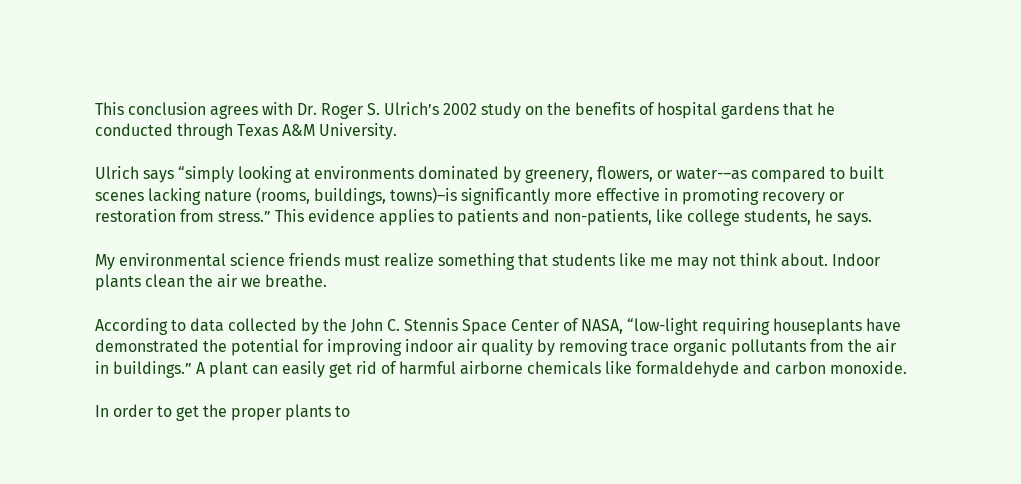This conclusion agrees with Dr. Roger S. Ulrich’s 2002 study on the benefits of hospital gardens that he conducted through Texas A&M University.

Ulrich says “simply looking at environments dominated by greenery, flowers, or water-–as compared to built scenes lacking nature (rooms, buildings, towns)–is significantly more effective in promoting recovery or restoration from stress.” This evidence applies to patients and non-patients, like college students, he says.

My environmental science friends must realize something that students like me may not think about. Indoor plants clean the air we breathe.

According to data collected by the John C. Stennis Space Center of NASA, “low-light requiring houseplants have demonstrated the potential for improving indoor air quality by removing trace organic pollutants from the air in buildings.” A plant can easily get rid of harmful airborne chemicals like formaldehyde and carbon monoxide.

In order to get the proper plants to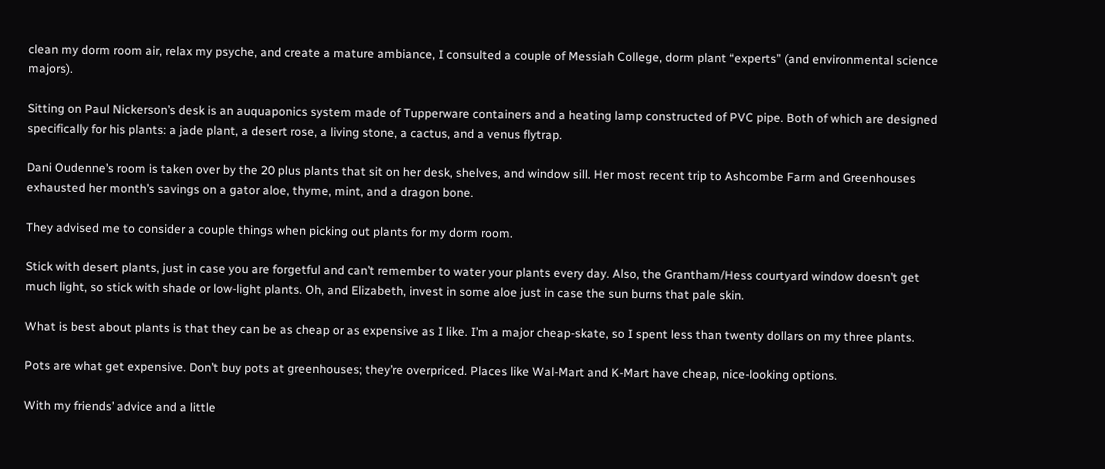clean my dorm room air, relax my psyche, and create a mature ambiance, I consulted a couple of Messiah College, dorm plant “experts” (and environmental science majors).

Sitting on Paul Nickerson’s desk is an auquaponics system made of Tupperware containers and a heating lamp constructed of PVC pipe. Both of which are designed specifically for his plants: a jade plant, a desert rose, a living stone, a cactus, and a venus flytrap.

Dani Oudenne’s room is taken over by the 20 plus plants that sit on her desk, shelves, and window sill. Her most recent trip to Ashcombe Farm and Greenhouses exhausted her month’s savings on a gator aloe, thyme, mint, and a dragon bone.

They advised me to consider a couple things when picking out plants for my dorm room.

Stick with desert plants, just in case you are forgetful and can’t remember to water your plants every day. Also, the Grantham/Hess courtyard window doesn’t get much light, so stick with shade or low-light plants. Oh, and Elizabeth, invest in some aloe just in case the sun burns that pale skin.

What is best about plants is that they can be as cheap or as expensive as I like. I’m a major cheap-skate, so I spent less than twenty dollars on my three plants.

Pots are what get expensive. Don’t buy pots at greenhouses; they’re overpriced. Places like Wal-Mart and K-Mart have cheap, nice-looking options.

With my friends’ advice and a little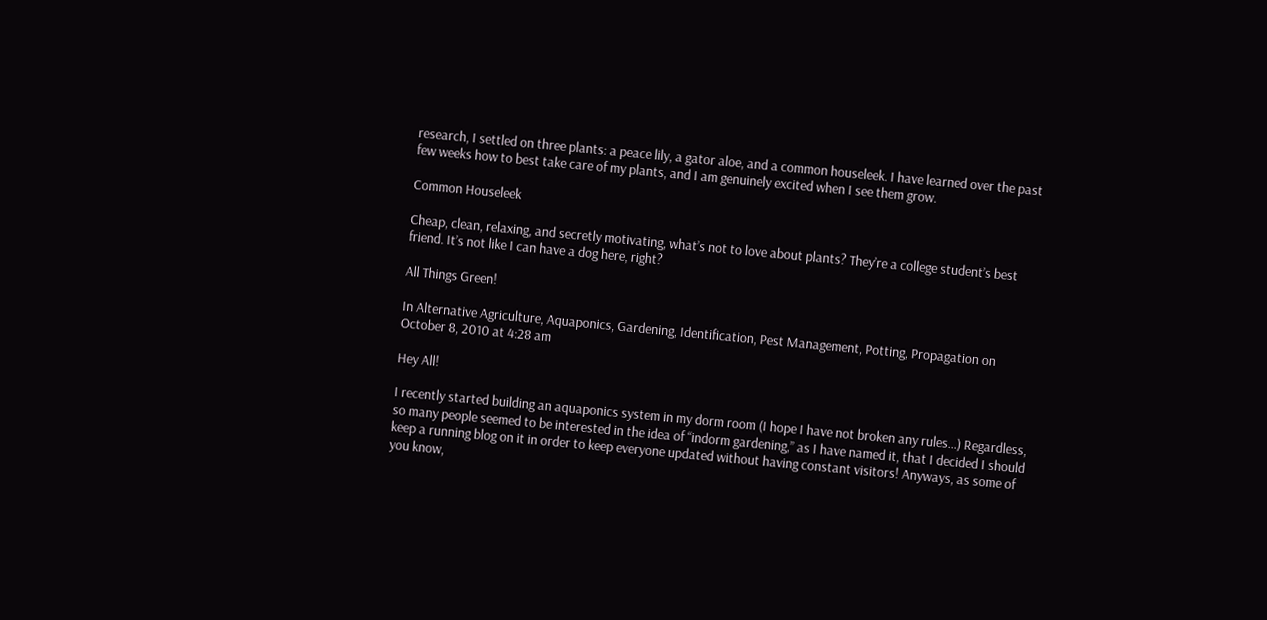research, I settled on three plants: a peace lily, a gator aloe, and a common houseleek. I have learned over the past few weeks how to best take care of my plants, and I am genuinely excited when I see them grow.

Common Houseleek

Cheap, clean, relaxing, and secretly motivating, what’s not to love about plants? They’re a college student’s best friend. It’s not like I can have a dog here, right?

All Things Green!

In Alternative Agriculture, Aquaponics, Gardening, Identification, Pest Management, Potting, Propagation on October 8, 2010 at 4:28 am

Hey All!

I recently started building an aquaponics system in my dorm room (I hope I have not broken any rules…) Regardless, so many people seemed to be interested in the idea of “indorm gardening,” as I have named it, that I decided I should keep a running blog on it in order to keep everyone updated without having constant visitors! Anyways, as some of you know,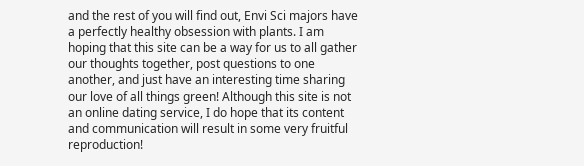and the rest of you will find out, Envi Sci majors have a perfectly healthy obsession with plants. I am hoping that this site can be a way for us to all gather our thoughts together, post questions to one another, and just have an interesting time sharing our love of all things green! Although this site is not an online dating service, I do hope that its content and communication will result in some very fruitful reproduction!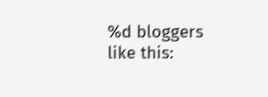%d bloggers like this: